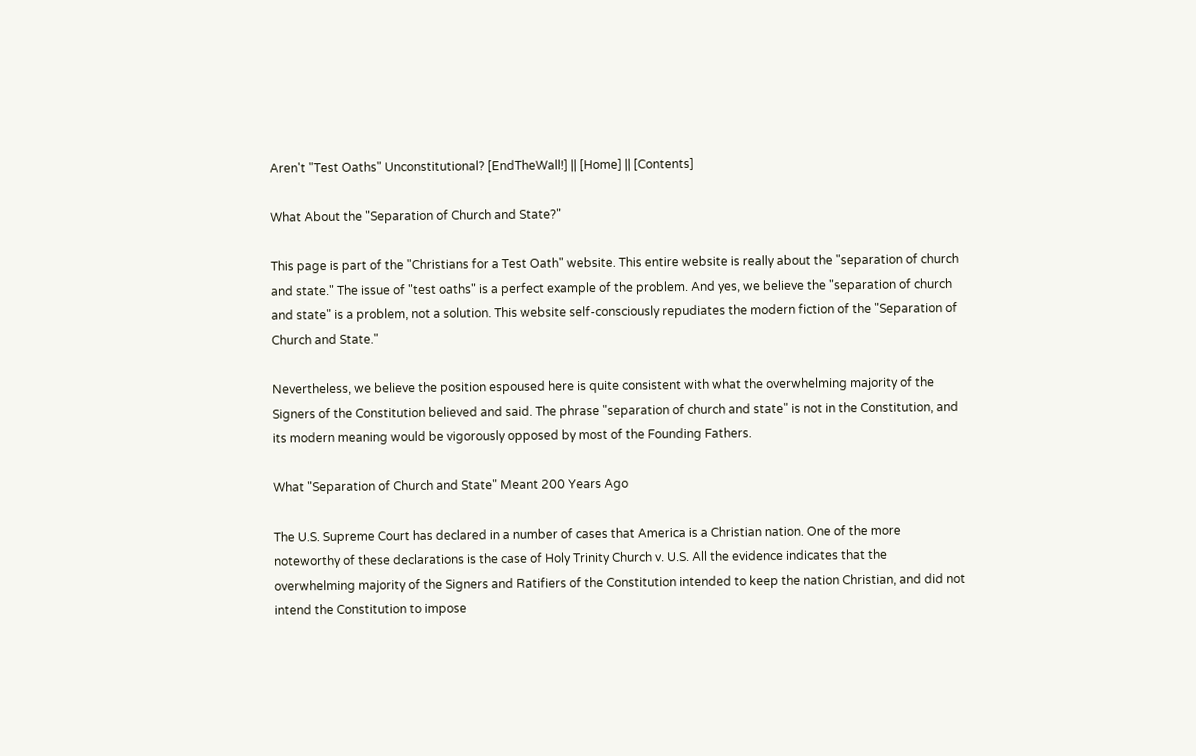Aren't "Test Oaths" Unconstitutional? [EndTheWall!] || [Home] || [Contents]

What About the "Separation of Church and State?"

This page is part of the "Christians for a Test Oath" website. This entire website is really about the "separation of church and state." The issue of "test oaths" is a perfect example of the problem. And yes, we believe the "separation of church and state" is a problem, not a solution. This website self-consciously repudiates the modern fiction of the "Separation of Church and State."

Nevertheless, we believe the position espoused here is quite consistent with what the overwhelming majority of the Signers of the Constitution believed and said. The phrase "separation of church and state" is not in the Constitution, and its modern meaning would be vigorously opposed by most of the Founding Fathers.

What "Separation of Church and State" Meant 200 Years Ago

The U.S. Supreme Court has declared in a number of cases that America is a Christian nation. One of the more noteworthy of these declarations is the case of Holy Trinity Church v. U.S. All the evidence indicates that the overwhelming majority of the Signers and Ratifiers of the Constitution intended to keep the nation Christian, and did not intend the Constitution to impose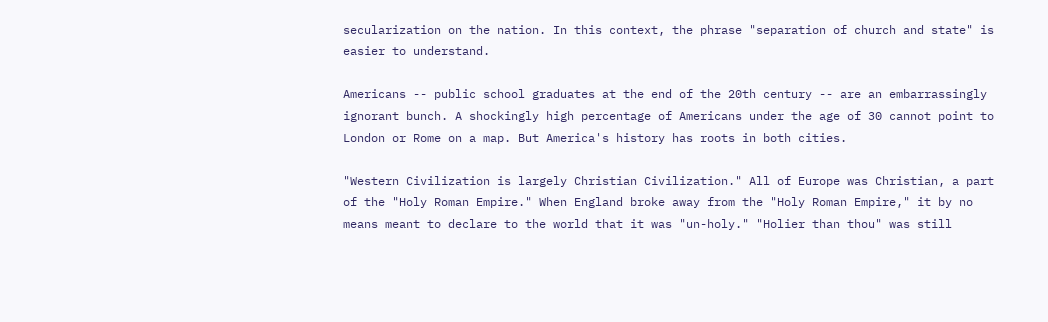secularization on the nation. In this context, the phrase "separation of church and state" is easier to understand.

Americans -- public school graduates at the end of the 20th century -- are an embarrassingly ignorant bunch. A shockingly high percentage of Americans under the age of 30 cannot point to London or Rome on a map. But America's history has roots in both cities.

"Western Civilization is largely Christian Civilization." All of Europe was Christian, a part of the "Holy Roman Empire." When England broke away from the "Holy Roman Empire," it by no means meant to declare to the world that it was "un-holy." "Holier than thou" was still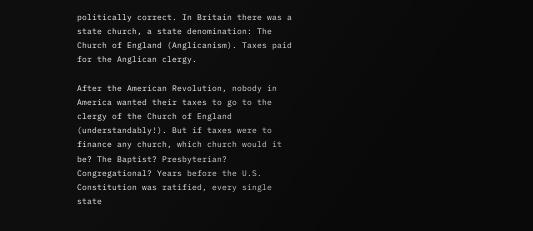politically correct. In Britain there was a state church, a state denomination: The Church of England (Anglicanism). Taxes paid for the Anglican clergy.

After the American Revolution, nobody in America wanted their taxes to go to the clergy of the Church of England (understandably!). But if taxes were to finance any church, which church would it be? The Baptist? Presbyterian? Congregational? Years before the U.S. Constitution was ratified, every single state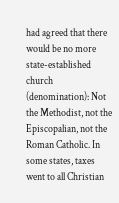had agreed that there would be no more state-established church (denomination): Not the Methodist, not the Episcopalian, not the Roman Catholic. In some states, taxes went to all Christian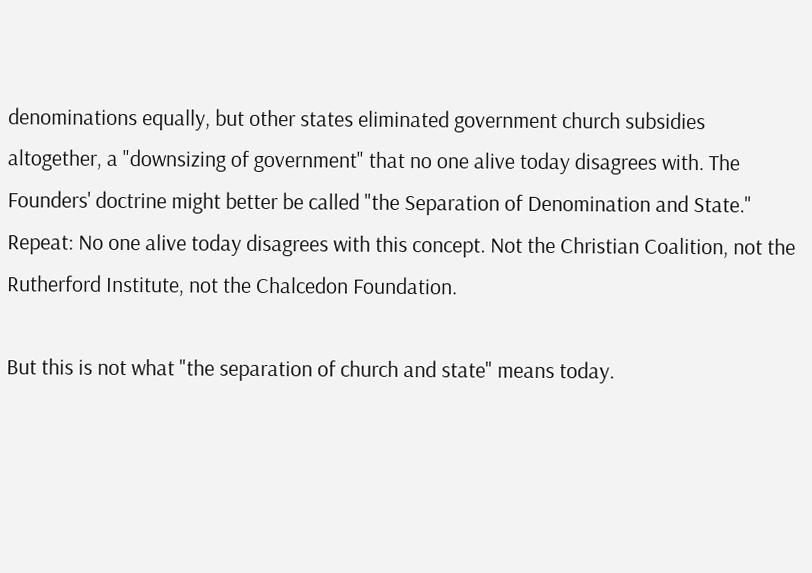denominations equally, but other states eliminated government church subsidies altogether, a "downsizing of government" that no one alive today disagrees with. The Founders' doctrine might better be called "the Separation of Denomination and State." Repeat: No one alive today disagrees with this concept. Not the Christian Coalition, not the Rutherford Institute, not the Chalcedon Foundation.

But this is not what "the separation of church and state" means today.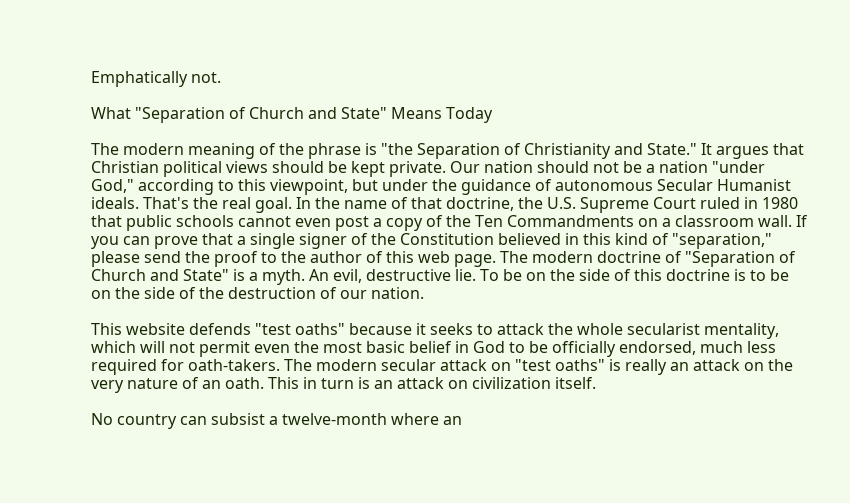Emphatically not.

What "Separation of Church and State" Means Today

The modern meaning of the phrase is "the Separation of Christianity and State." It argues that Christian political views should be kept private. Our nation should not be a nation "under God," according to this viewpoint, but under the guidance of autonomous Secular Humanist ideals. That's the real goal. In the name of that doctrine, the U.S. Supreme Court ruled in 1980 that public schools cannot even post a copy of the Ten Commandments on a classroom wall. If you can prove that a single signer of the Constitution believed in this kind of "separation," please send the proof to the author of this web page. The modern doctrine of "Separation of Church and State" is a myth. An evil, destructive lie. To be on the side of this doctrine is to be on the side of the destruction of our nation.

This website defends "test oaths" because it seeks to attack the whole secularist mentality, which will not permit even the most basic belief in God to be officially endorsed, much less required for oath-takers. The modern secular attack on "test oaths" is really an attack on the very nature of an oath. This in turn is an attack on civilization itself.

No country can subsist a twelve-month where an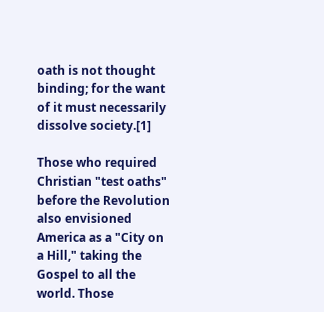oath is not thought binding; for the want of it must necessarily dissolve society.[1]

Those who required Christian "test oaths" before the Revolution also envisioned America as a "City on a Hill," taking the Gospel to all the world. Those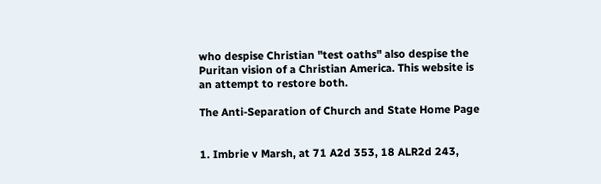who despise Christian "test oaths" also despise the Puritan vision of a Christian America. This website is an attempt to restore both.

The Anti-Separation of Church and State Home Page


1. Imbrie v Marsh, at 71 A2d 353, 18 ALR2d 243,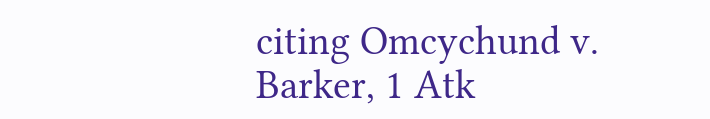citing Omcychund v. Barker, 1 Atk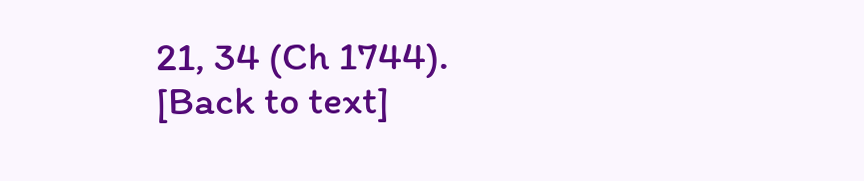21, 34 (Ch 1744).  [Back to text]